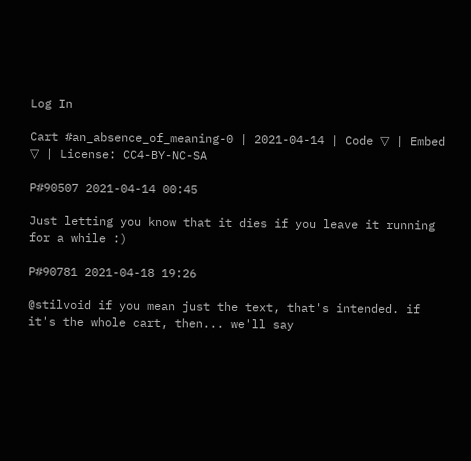Log In

Cart #an_absence_of_meaning-0 | 2021-04-14 | Code ▽ | Embed ▽ | License: CC4-BY-NC-SA

P#90507 2021-04-14 00:45

Just letting you know that it dies if you leave it running for a while :)

P#90781 2021-04-18 19:26

@stilvoid if you mean just the text, that's intended. if it's the whole cart, then... we'll say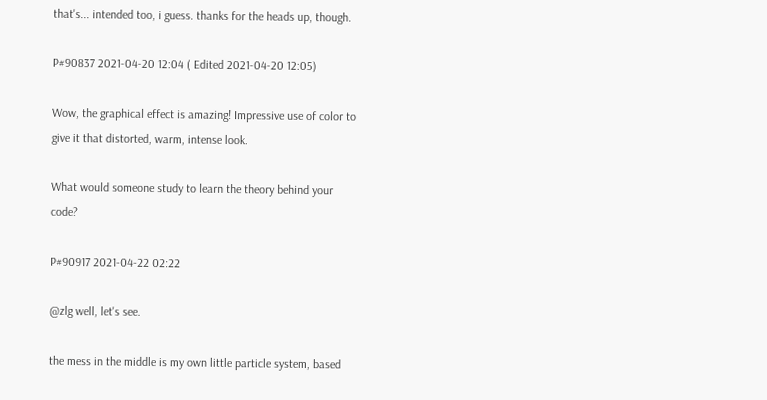that's... intended too, i guess. thanks for the heads up, though.

P#90837 2021-04-20 12:04 ( Edited 2021-04-20 12:05)

Wow, the graphical effect is amazing! Impressive use of color to give it that distorted, warm, intense look.

What would someone study to learn the theory behind your code?

P#90917 2021-04-22 02:22

@zlg well, let's see.

the mess in the middle is my own little particle system, based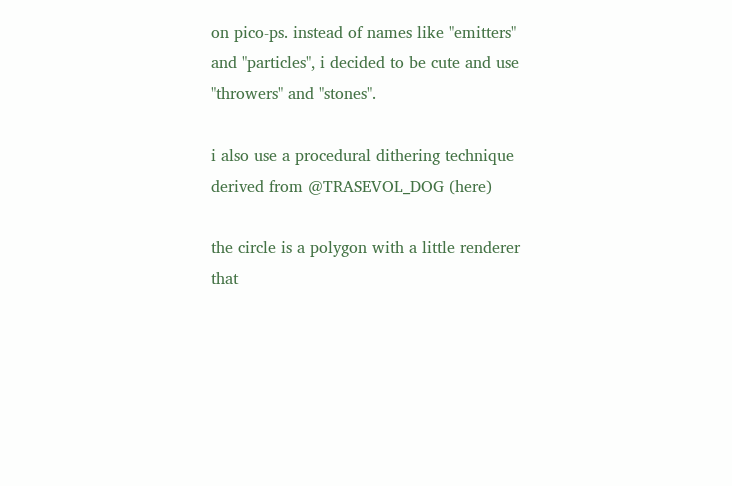on pico-ps. instead of names like "emitters" and "particles", i decided to be cute and use "throwers" and "stones".

i also use a procedural dithering technique derived from @TRASEVOL_DOG (here)

the circle is a polygon with a little renderer that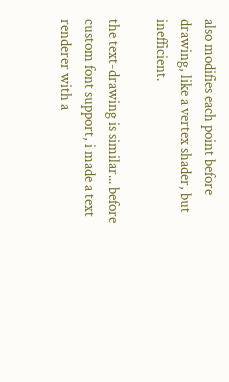also modifies each point before drawing, like a vertex shader, but inefficient.

the text-drawing is similar... before custom font support, i made a text renderer with a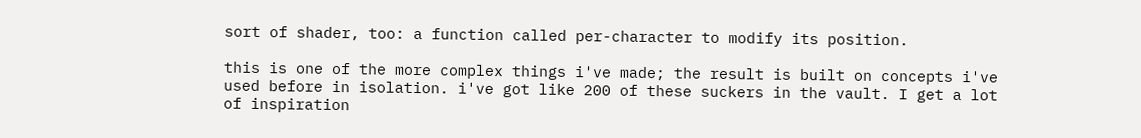sort of shader, too: a function called per-character to modify its position.

this is one of the more complex things i've made; the result is built on concepts i've used before in isolation. i've got like 200 of these suckers in the vault. I get a lot of inspiration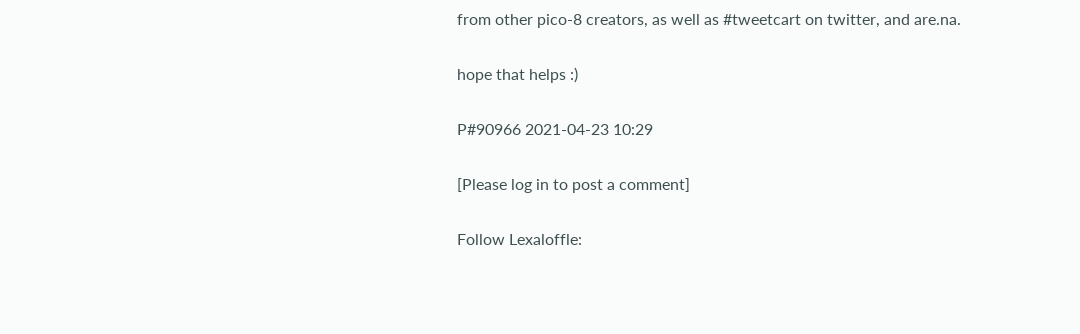from other pico-8 creators, as well as #tweetcart on twitter, and are.na.

hope that helps :)

P#90966 2021-04-23 10:29

[Please log in to post a comment]

Follow Lexaloffle: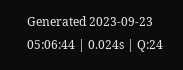Generated 2023-09-23 05:06:44 | 0.024s | Q:24